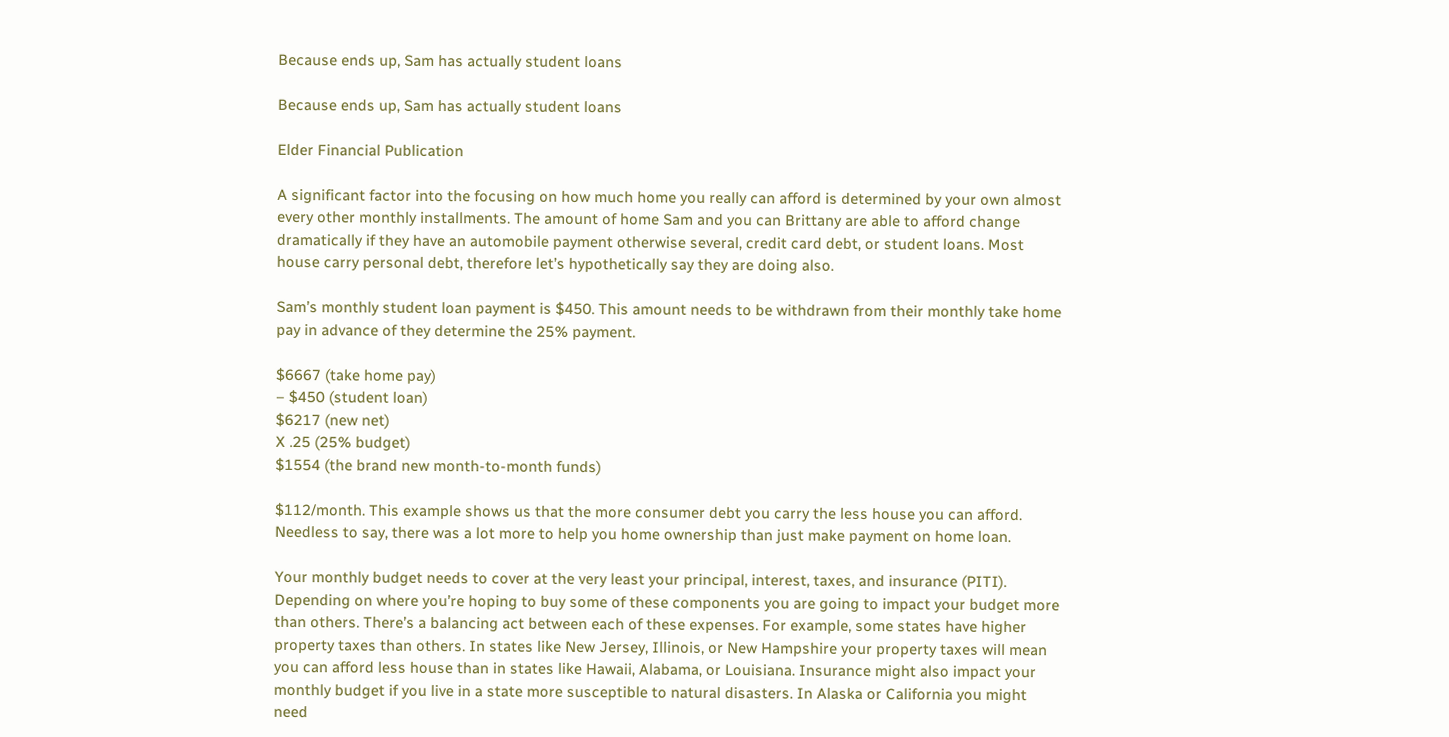Because ends up, Sam has actually student loans

Because ends up, Sam has actually student loans

Elder Financial Publication

A significant factor into the focusing on how much home you really can afford is determined by your own almost every other monthly installments. The amount of home Sam and you can Brittany are able to afford change dramatically if they have an automobile payment otherwise several, credit card debt, or student loans. Most house carry personal debt, therefore let’s hypothetically say they are doing also.

Sam’s monthly student loan payment is $450. This amount needs to be withdrawn from their monthly take home pay in advance of they determine the 25% payment.

$6667 (take home pay)
– $450 (student loan)
$6217 (new net)
X .25 (25% budget)
$1554 (the brand new month-to-month funds)

$112/month. This example shows us that the more consumer debt you carry the less house you can afford. Needless to say, there was a lot more to help you home ownership than just make payment on home loan.

Your monthly budget needs to cover at the very least your principal, interest, taxes, and insurance (PITI). Depending on where you’re hoping to buy some of these components you are going to impact your budget more than others. There’s a balancing act between each of these expenses. For example, some states have higher property taxes than others. In states like New Jersey, Illinois, or New Hampshire your property taxes will mean you can afford less house than in states like Hawaii, Alabama, or Louisiana. Insurance might also impact your monthly budget if you live in a state more susceptible to natural disasters. In Alaska or California you might need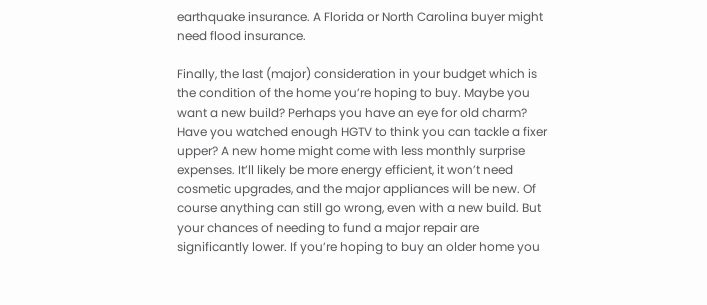earthquake insurance. A Florida or North Carolina buyer might need flood insurance.

Finally, the last (major) consideration in your budget which is the condition of the home you’re hoping to buy. Maybe you want a new build? Perhaps you have an eye for old charm? Have you watched enough HGTV to think you can tackle a fixer upper? A new home might come with less monthly surprise expenses. It’ll likely be more energy efficient, it won’t need cosmetic upgrades, and the major appliances will be new. Of course anything can still go wrong, even with a new build. But your chances of needing to fund a major repair are significantly lower. If you’re hoping to buy an older home you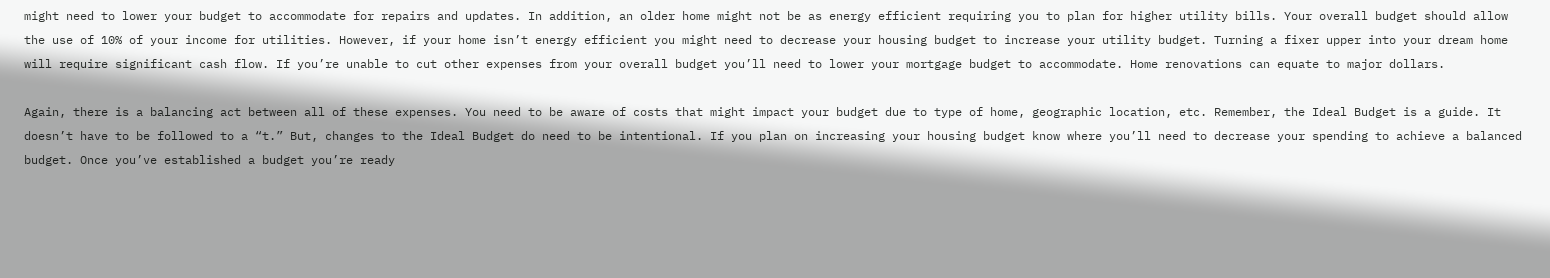might need to lower your budget to accommodate for repairs and updates. In addition, an older home might not be as energy efficient requiring you to plan for higher utility bills. Your overall budget should allow the use of 10% of your income for utilities. However, if your home isn’t energy efficient you might need to decrease your housing budget to increase your utility budget. Turning a fixer upper into your dream home will require significant cash flow. If you’re unable to cut other expenses from your overall budget you’ll need to lower your mortgage budget to accommodate. Home renovations can equate to major dollars.

Again, there is a balancing act between all of these expenses. You need to be aware of costs that might impact your budget due to type of home, geographic location, etc. Remember, the Ideal Budget is a guide. It doesn’t have to be followed to a “t.” But, changes to the Ideal Budget do need to be intentional. If you plan on increasing your housing budget know where you’ll need to decrease your spending to achieve a balanced budget. Once you’ve established a budget you’re ready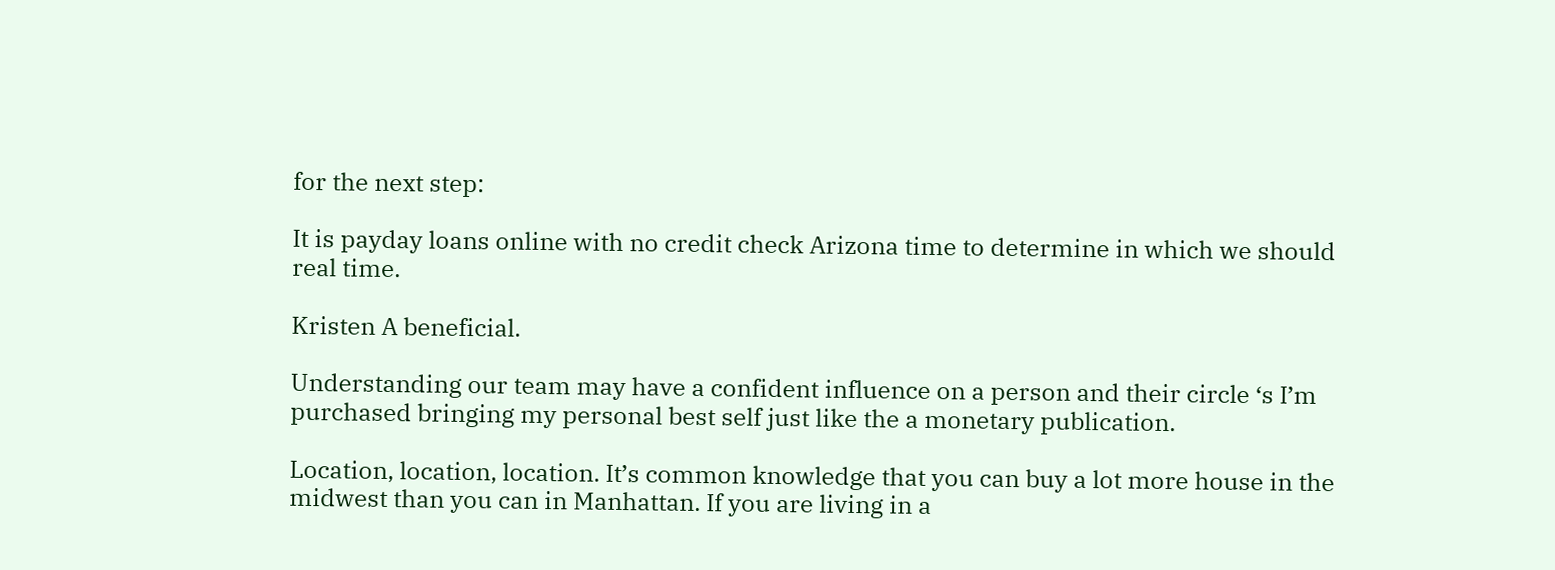for the next step:

It is payday loans online with no credit check Arizona time to determine in which we should real time.

Kristen A beneficial.

Understanding our team may have a confident influence on a person and their circle ‘s I’m purchased bringing my personal best self just like the a monetary publication.

Location, location, location. It’s common knowledge that you can buy a lot more house in the midwest than you can in Manhattan. If you are living in a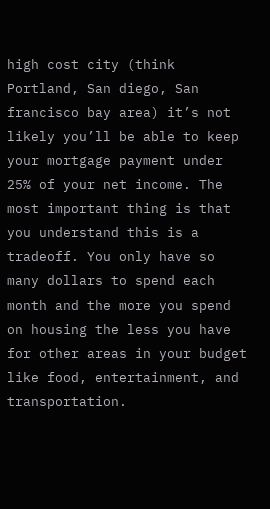high cost city (think Portland, San diego, San francisco bay area) it’s not likely you’ll be able to keep your mortgage payment under 25% of your net income. The most important thing is that you understand this is a tradeoff. You only have so many dollars to spend each month and the more you spend on housing the less you have for other areas in your budget like food, entertainment, and transportation.